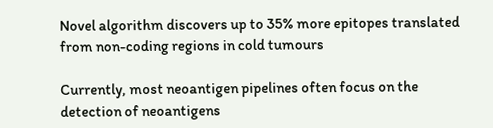Novel algorithm discovers up to 35% more epitopes translated from non-coding regions in cold tumours

Currently, most neoantigen pipelines often focus on the detection of neoantigens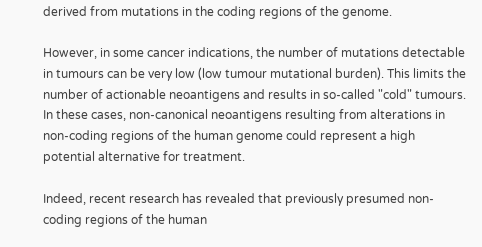derived from mutations in the coding regions of the genome.

However, in some cancer indications, the number of mutations detectable in tumours can be very low (low tumour mutational burden). This limits the number of actionable neoantigens and results in so-called "cold" tumours. In these cases, non-canonical neoantigens resulting from alterations in non-coding regions of the human genome could represent a high potential alternative for treatment.

Indeed, recent research has revealed that previously presumed non-coding regions of the human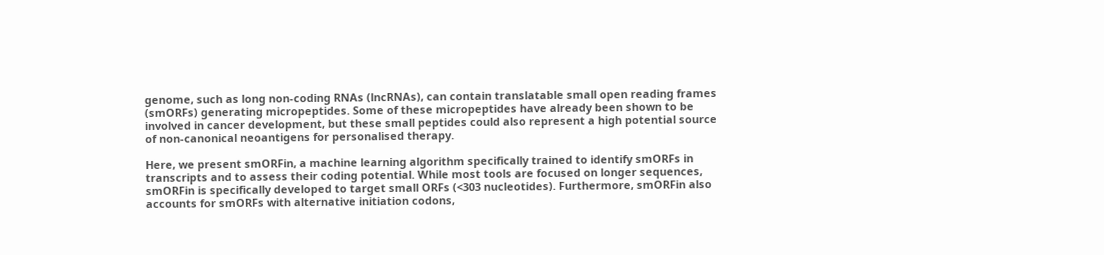genome, such as long non-coding RNAs (lncRNAs), can contain translatable small open reading frames (smORFs) generating micropeptides. Some of these micropeptides have already been shown to be involved in cancer development, but these small peptides could also represent a high potential source of non-canonical neoantigens for personalised therapy.

Here, we present smORFin, a machine learning algorithm specifically trained to identify smORFs in transcripts and to assess their coding potential. While most tools are focused on longer sequences, smORFin is specifically developed to target small ORFs (<303 nucleotides). Furthermore, smORFin also accounts for smORFs with alternative initiation codons,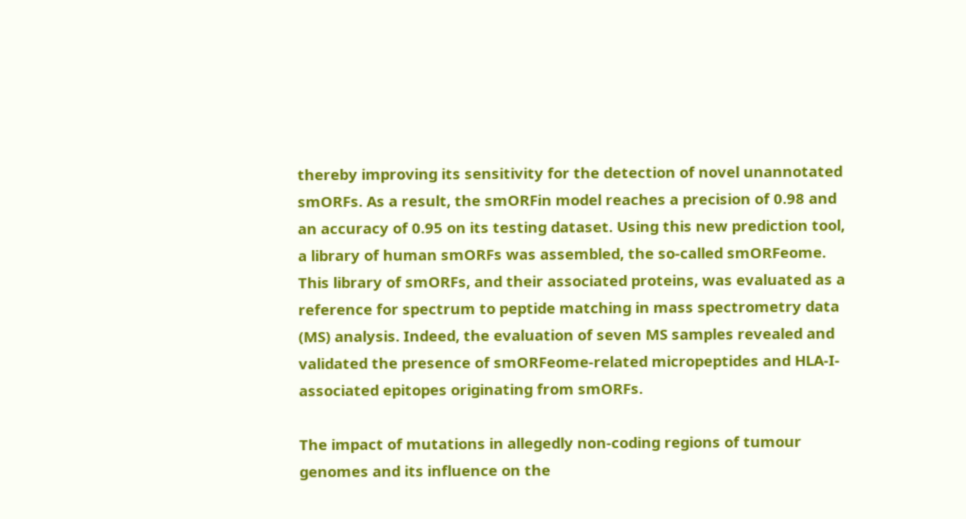thereby improving its sensitivity for the detection of novel unannotated smORFs. As a result, the smORFin model reaches a precision of 0.98 and an accuracy of 0.95 on its testing dataset. Using this new prediction tool, a library of human smORFs was assembled, the so-called smORFeome. This library of smORFs, and their associated proteins, was evaluated as a reference for spectrum to peptide matching in mass spectrometry data (MS) analysis. Indeed, the evaluation of seven MS samples revealed and validated the presence of smORFeome-related micropeptides and HLA-I-associated epitopes originating from smORFs.

The impact of mutations in allegedly non-coding regions of tumour genomes and its influence on the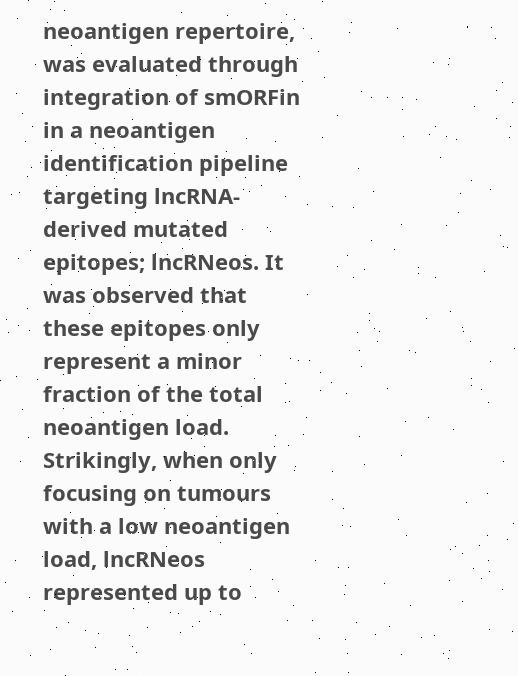neoantigen repertoire, was evaluated through integration of smORFin in a neoantigen identification pipeline targeting lncRNA-derived mutated epitopes; lncRNeos. It was observed that these epitopes only represent a minor fraction of the total neoantigen load. Strikingly, when only focusing on tumours with a low neoantigen load, lncRNeos represented up to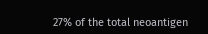27% of the total neoantigen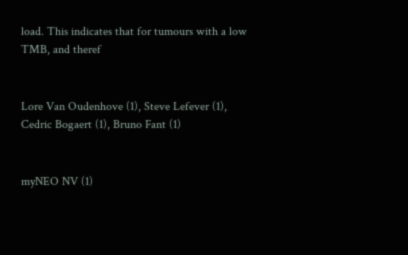load. This indicates that for tumours with a low TMB, and theref


Lore Van Oudenhove (1), Steve Lefever (1), Cedric Bogaert (1), Bruno Fant (1)


myNEO NV (1)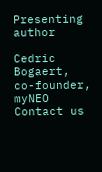Presenting author

Cedric Bogaert, co-founder, myNEO
Contact us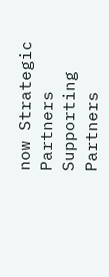now Strategic Partners Supporting Partners